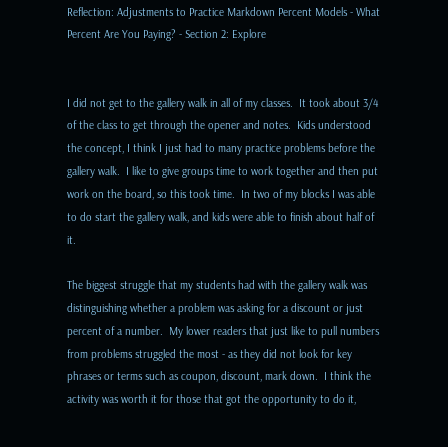Reflection: Adjustments to Practice Markdown Percent Models - What Percent Are You Paying? - Section 2: Explore


I did not get to the gallery walk in all of my classes.  It took about 3/4 of the class to get through the opener and notes.  Kids understood the concept, I think I just had to many practice problems before the gallery walk.  I like to give groups time to work together and then put work on the board, so this took time.  In two of my blocks I was able to do start the gallery walk, and kids were able to finish about half of it.

The biggest struggle that my students had with the gallery walk was distinguishing whether a problem was asking for a discount or just percent of a number.  My lower readers that just like to pull numbers from problems struggled the most - as they did not look for key phrases or terms such as coupon, discount, mark down.  I think the activity was worth it for those that got the opportunity to do it,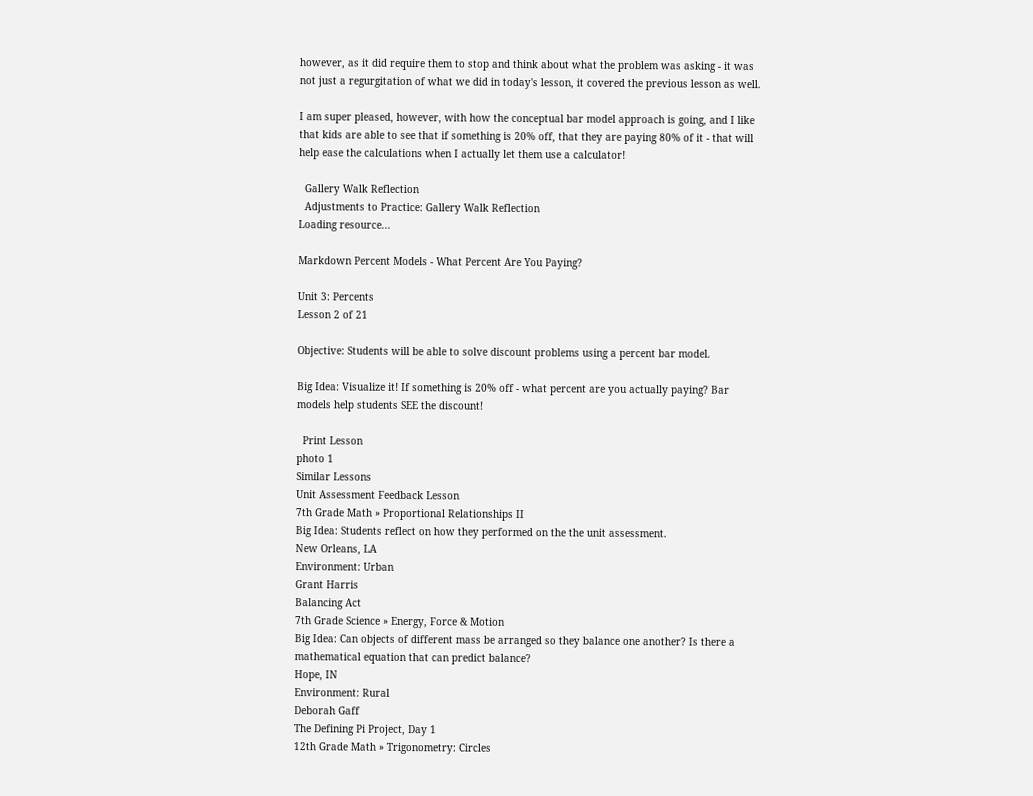however, as it did require them to stop and think about what the problem was asking - it was not just a regurgitation of what we did in today's lesson, it covered the previous lesson as well.

I am super pleased, however, with how the conceptual bar model approach is going, and I like that kids are able to see that if something is 20% off, that they are paying 80% of it - that will help ease the calculations when I actually let them use a calculator!

  Gallery Walk Reflection
  Adjustments to Practice: Gallery Walk Reflection
Loading resource...

Markdown Percent Models - What Percent Are You Paying?

Unit 3: Percents
Lesson 2 of 21

Objective: Students will be able to solve discount problems using a percent bar model.

Big Idea: Visualize it! If something is 20% off - what percent are you actually paying? Bar models help students SEE the discount!

  Print Lesson
photo 1
Similar Lessons
Unit Assessment Feedback Lesson
7th Grade Math » Proportional Relationships II
Big Idea: Students reflect on how they performed on the the unit assessment.
New Orleans, LA
Environment: Urban
Grant Harris
Balancing Act
7th Grade Science » Energy, Force & Motion
Big Idea: Can objects of different mass be arranged so they balance one another? Is there a mathematical equation that can predict balance?
Hope, IN
Environment: Rural
Deborah Gaff
The Defining Pi Project, Day 1
12th Grade Math » Trigonometry: Circles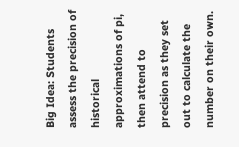Big Idea: Students assess the precision of historical approximations of pi, then attend to precision as they set out to calculate the number on their own.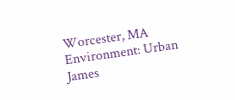Worcester, MA
Environment: Urban
James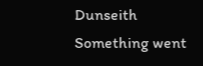Dunseith
Something went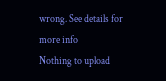wrong. See details for more info
Nothing to upload